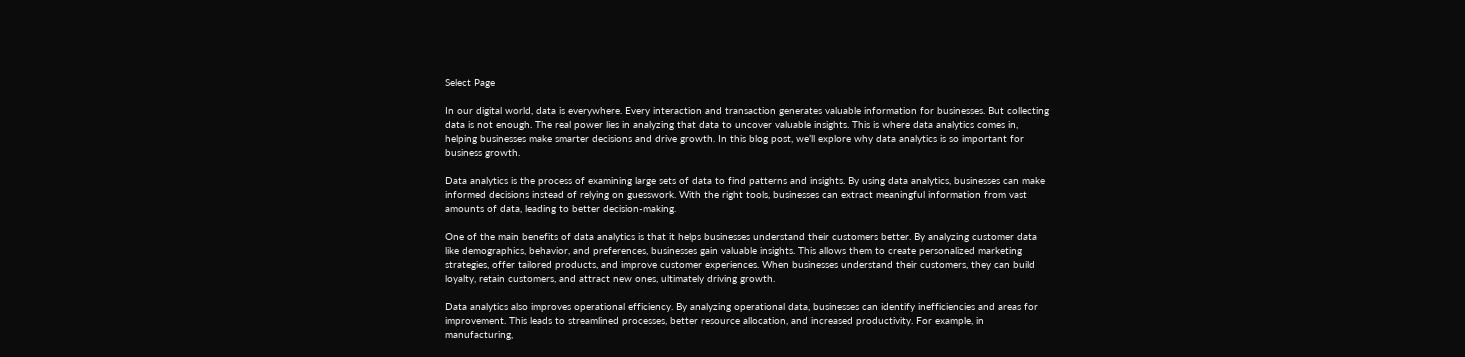Select Page

In our digital world, data is everywhere. Every interaction and transaction generates valuable information for businesses. But collecting data is not enough. The real power lies in analyzing that data to uncover valuable insights. This is where data analytics comes in, helping businesses make smarter decisions and drive growth. In this blog post, we’ll explore why data analytics is so important for business growth.

Data analytics is the process of examining large sets of data to find patterns and insights. By using data analytics, businesses can make informed decisions instead of relying on guesswork. With the right tools, businesses can extract meaningful information from vast amounts of data, leading to better decision-making.

One of the main benefits of data analytics is that it helps businesses understand their customers better. By analyzing customer data like demographics, behavior, and preferences, businesses gain valuable insights. This allows them to create personalized marketing strategies, offer tailored products, and improve customer experiences. When businesses understand their customers, they can build loyalty, retain customers, and attract new ones, ultimately driving growth.

Data analytics also improves operational efficiency. By analyzing operational data, businesses can identify inefficiencies and areas for improvement. This leads to streamlined processes, better resource allocation, and increased productivity. For example, in manufacturing,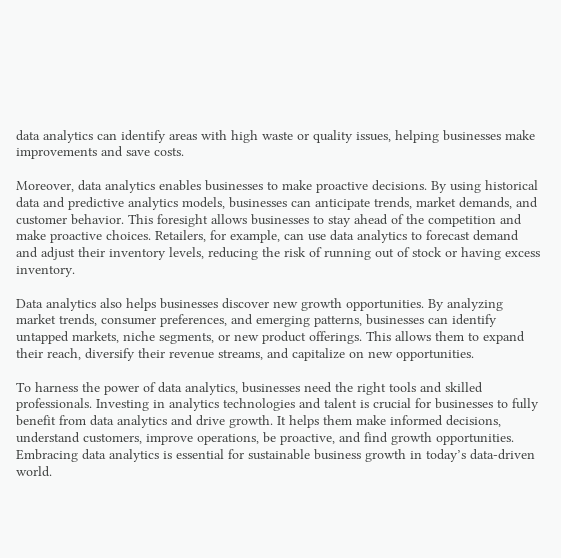data analytics can identify areas with high waste or quality issues, helping businesses make improvements and save costs.

Moreover, data analytics enables businesses to make proactive decisions. By using historical data and predictive analytics models, businesses can anticipate trends, market demands, and customer behavior. This foresight allows businesses to stay ahead of the competition and make proactive choices. Retailers, for example, can use data analytics to forecast demand and adjust their inventory levels, reducing the risk of running out of stock or having excess inventory.

Data analytics also helps businesses discover new growth opportunities. By analyzing market trends, consumer preferences, and emerging patterns, businesses can identify untapped markets, niche segments, or new product offerings. This allows them to expand their reach, diversify their revenue streams, and capitalize on new opportunities.

To harness the power of data analytics, businesses need the right tools and skilled professionals. Investing in analytics technologies and talent is crucial for businesses to fully benefit from data analytics and drive growth. It helps them make informed decisions, understand customers, improve operations, be proactive, and find growth opportunities. Embracing data analytics is essential for sustainable business growth in today’s data-driven world.